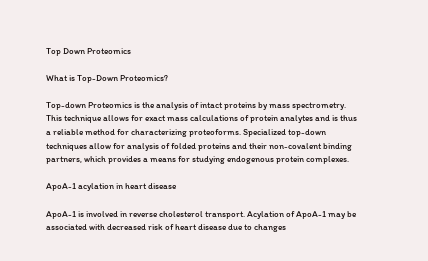Top Down Proteomics

What is Top-Down Proteomics?

Top-down Proteomics is the analysis of intact proteins by mass spectrometry. This technique allows for exact mass calculations of protein analytes and is thus a reliable method for characterizing proteoforms. Specialized top-down techniques allow for analysis of folded proteins and their non-covalent binding partners, which provides a means for studying endogenous protein complexes.

ApoA-1 acylation in heart disease

ApoA-1 is involved in reverse cholesterol transport. Acylation of ApoA-1 may be associated with decreased risk of heart disease due to changes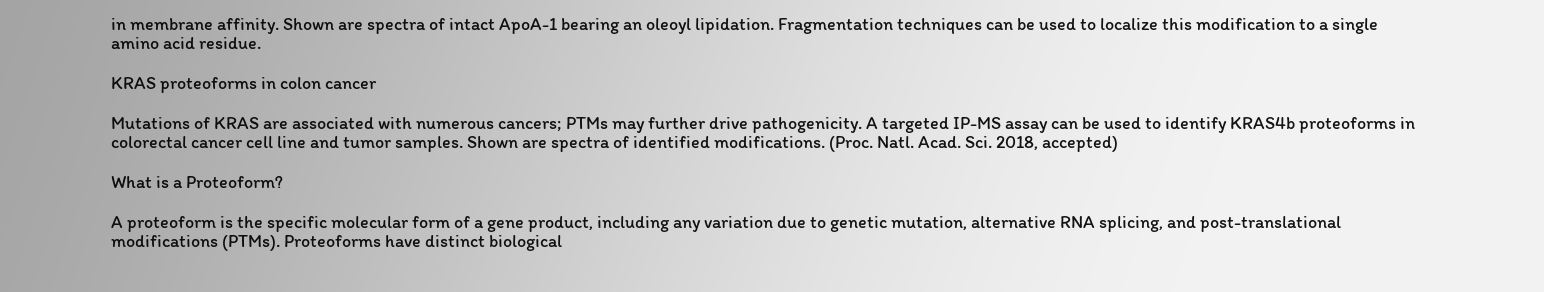in membrane affinity. Shown are spectra of intact ApoA-1 bearing an oleoyl lipidation. Fragmentation techniques can be used to localize this modification to a single amino acid residue.

KRAS proteoforms in colon cancer

Mutations of KRAS are associated with numerous cancers; PTMs may further drive pathogenicity. A targeted IP-MS assay can be used to identify KRAS4b proteoforms in colorectal cancer cell line and tumor samples. Shown are spectra of identified modifications. (Proc. Natl. Acad. Sci. 2018, accepted)

What is a Proteoform?

A proteoform is the specific molecular form of a gene product, including any variation due to genetic mutation, alternative RNA splicing, and post-translational modifications (PTMs). Proteoforms have distinct biological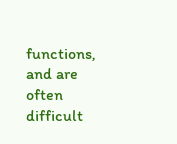functions, and are often difficult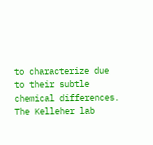to characterize due to their subtle chemical differences. The Kelleher lab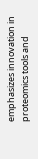emphasizes innovation in proteomics tools and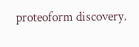proteoform discovery.